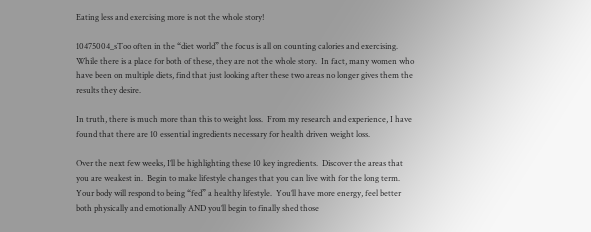Eating less and exercising more is not the whole story!

10475004_sToo often in the “diet world” the focus is all on counting calories and exercising.  While there is a place for both of these, they are not the whole story.  In fact, many women who have been on multiple diets, find that just looking after these two areas no longer gives them the results they desire.

In truth, there is much more than this to weight loss.  From my research and experience, I have found that there are 10 essential ingredients necessary for health driven weight loss.

Over the next few weeks, I’ll be highlighting these 10 key ingredients.  Discover the areas that you are weakest in.  Begin to make lifestyle changes that you can live with for the long term.  Your body will respond to being “fed” a healthy lifestyle.  You’ll have more energy, feel better both physically and emotionally AND you’ll begin to finally shed those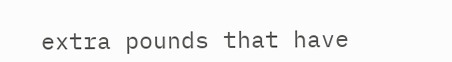extra pounds that have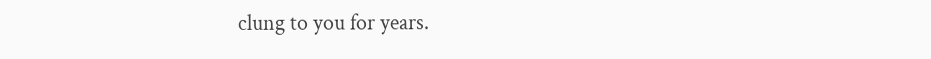clung to you for years.